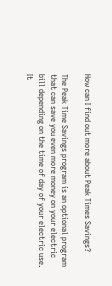How can I find out more about Peak Times Savings?

The Peak Time Savings program is an optional program that can save you even more money on your electric bill depending on the time of day of your electric use. It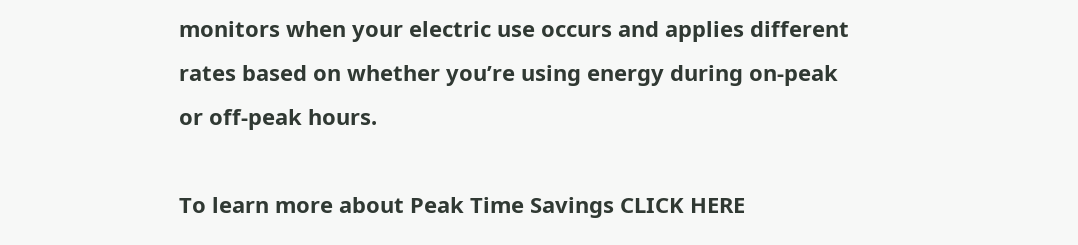monitors when your electric use occurs and applies different rates based on whether you’re using energy during on-peak or off-peak hours.

To learn more about Peak Time Savings CLICK HERE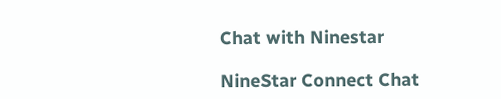Chat with Ninestar

NineStar Connect Chat